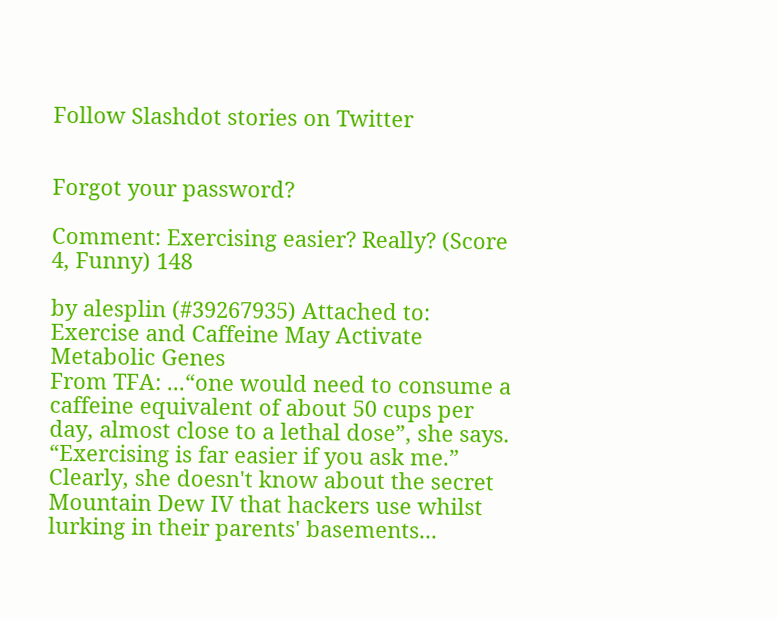Follow Slashdot stories on Twitter


Forgot your password?

Comment: Exercising easier? Really? (Score 4, Funny) 148

by alesplin (#39267935) Attached to: Exercise and Caffeine May Activate Metabolic Genes
From TFA: ...“one would need to consume a caffeine equivalent of about 50 cups per day, almost close to a lethal dose”, she says. “Exercising is far easier if you ask me.” Clearly, she doesn't know about the secret Mountain Dew IV that hackers use whilst lurking in their parents' basements...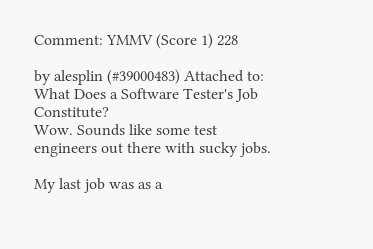Comment: YMMV (Score 1) 228

by alesplin (#39000483) Attached to: What Does a Software Tester's Job Constitute?
Wow. Sounds like some test engineers out there with sucky jobs.

My last job was as a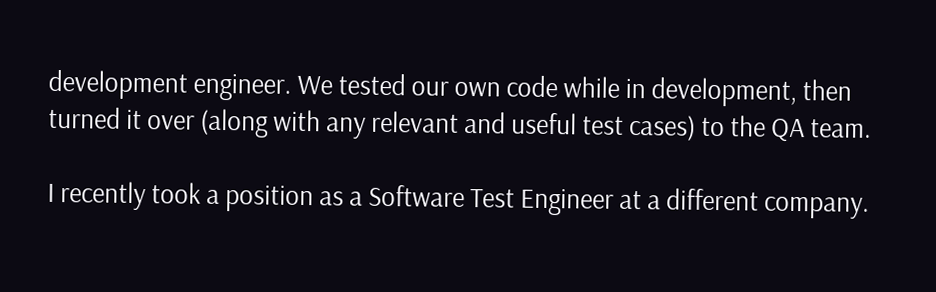development engineer. We tested our own code while in development, then turned it over (along with any relevant and useful test cases) to the QA team.

I recently took a position as a Software Test Engineer at a different company.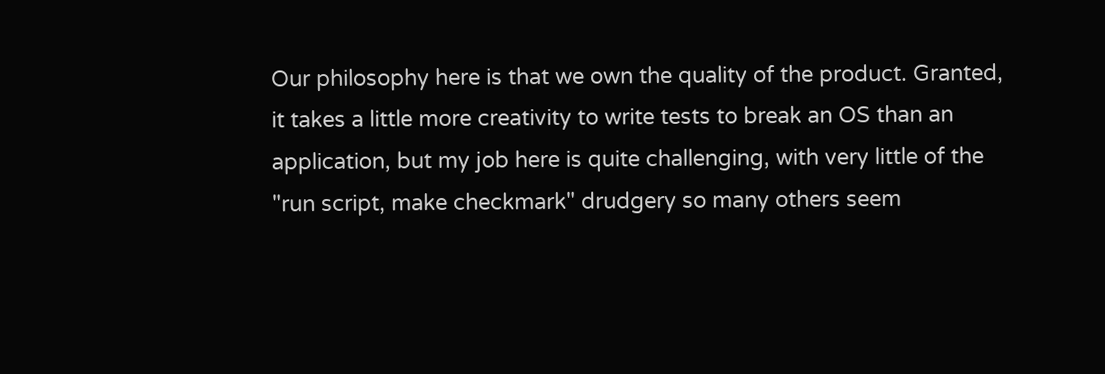Our philosophy here is that we own the quality of the product. Granted, it takes a little more creativity to write tests to break an OS than an application, but my job here is quite challenging, with very little of the "run script, make checkmark" drudgery so many others seem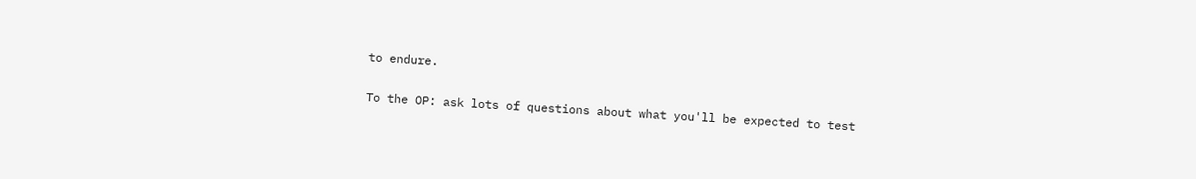to endure.

To the OP: ask lots of questions about what you'll be expected to test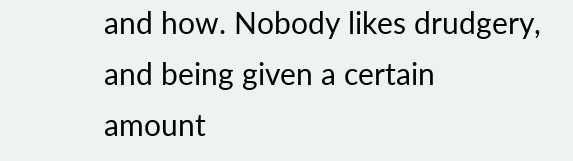and how. Nobody likes drudgery, and being given a certain amount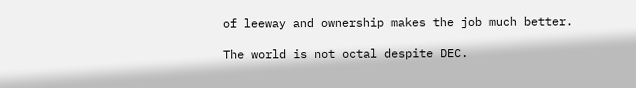of leeway and ownership makes the job much better.

The world is not octal despite DEC.